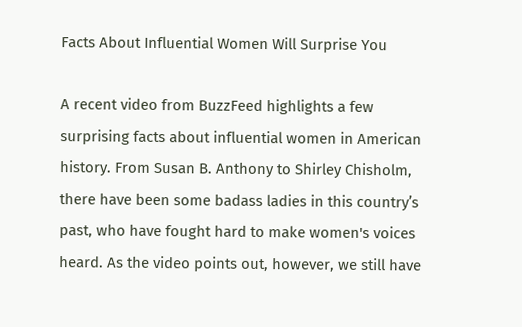Facts About Influential Women Will Surprise You

A recent video from BuzzFeed highlights a few surprising facts about influential women in American history. From Susan B. Anthony to Shirley Chisholm, there have been some badass ladies in this country’s past, who have fought hard to make women's voices heard. As the video points out, however, we still have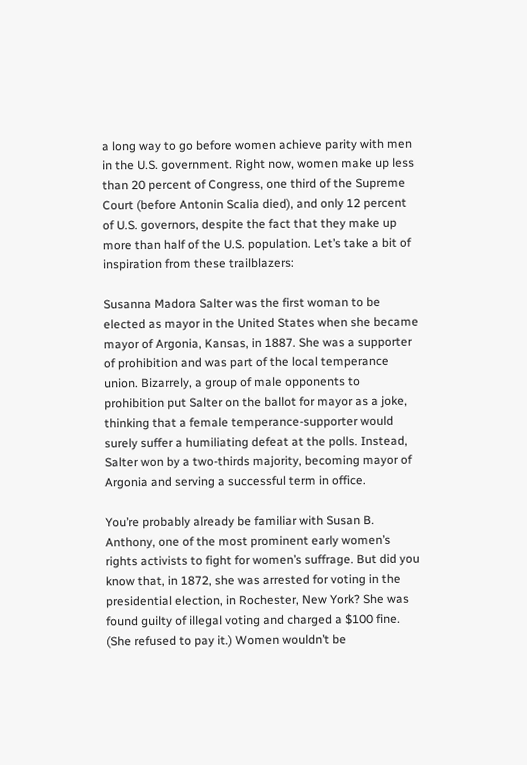a long way to go before women achieve parity with men in the U.S. government. Right now, women make up less than 20 percent of Congress, one third of the Supreme Court (before Antonin Scalia died), and only 12 percent of U.S. governors, despite the fact that they make up more than half of the U.S. population. Let’s take a bit of inspiration from these trailblazers:

Susanna Madora Salter was the first woman to be elected as mayor in the United States when she became mayor of Argonia, Kansas, in 1887. She was a supporter of prohibition and was part of the local temperance union. Bizarrely, a group of male opponents to prohibition put Salter on the ballot for mayor as a joke, thinking that a female temperance-supporter would surely suffer a humiliating defeat at the polls. Instead, Salter won by a two-thirds majority, becoming mayor of Argonia and serving a successful term in office.

You’re probably already be familiar with Susan B. Anthony, one of the most prominent early women’s rights activists to fight for women’s suffrage. But did you know that, in 1872, she was arrested for voting in the presidential election, in Rochester, New York? She was found guilty of illegal voting and charged a $100 fine. (She refused to pay it.) Women wouldn’t be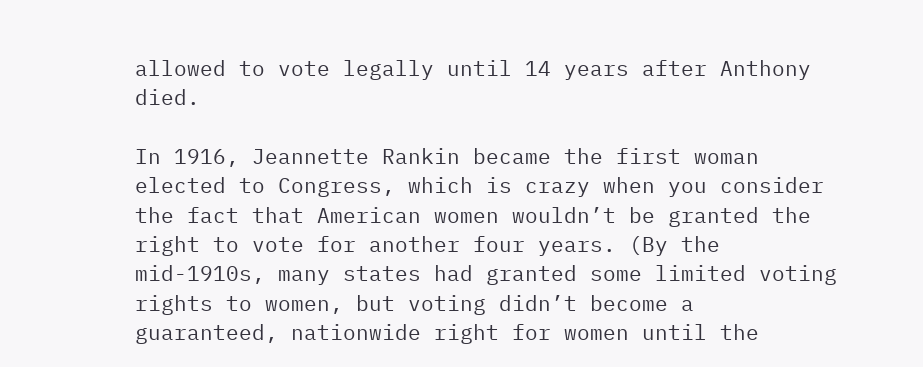allowed to vote legally until 14 years after Anthony died.

In 1916, Jeannette Rankin became the first woman elected to Congress, which is crazy when you consider the fact that American women wouldn’t be granted the right to vote for another four years. (By the mid-1910s, many states had granted some limited voting rights to women, but voting didn’t become a guaranteed, nationwide right for women until the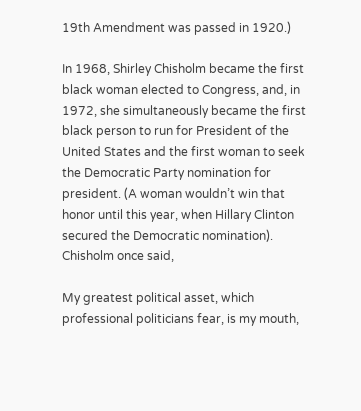19th Amendment was passed in 1920.)

In 1968, Shirley Chisholm became the first black woman elected to Congress, and, in 1972, she simultaneously became the first black person to run for President of the United States and the first woman to seek the Democratic Party nomination for president. (A woman wouldn’t win that honor until this year, when Hillary Clinton secured the Democratic nomination). Chisholm once said,

My greatest political asset, which professional politicians fear, is my mouth,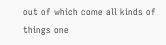out of which come all kinds of things one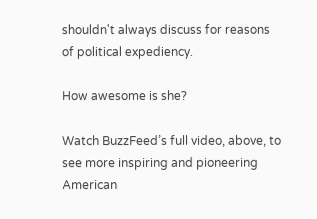shouldn't always discuss for reasons of political expediency.

How awesome is she?

Watch BuzzFeed’s full video, above, to see more inspiring and pioneering American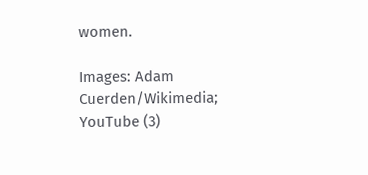women.

Images: Adam Cuerden/Wikimedia; YouTube (3)